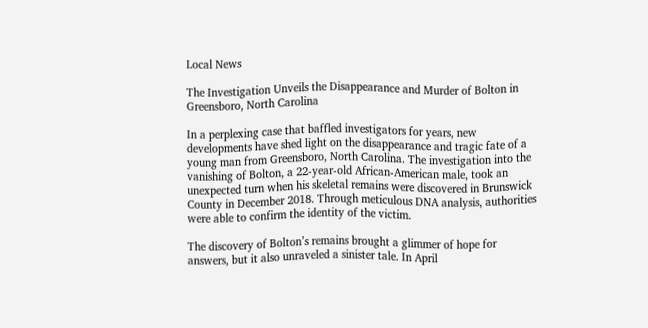Local News

The Investigation Unveils the Disappearance and Murder of Bolton in Greensboro, North Carolina

In a perplexing case that baffled investigators for years, new developments have shed light on the disappearance and tragic fate of a young man from Greensboro, North Carolina. The investigation into the vanishing of Bolton, a 22-year-old African-American male, took an unexpected turn when his skeletal remains were discovered in Brunswick County in December 2018. Through meticulous DNA analysis, authorities were able to confirm the identity of the victim.

The discovery of Bolton’s remains brought a glimmer of hope for answers, but it also unraveled a sinister tale. In April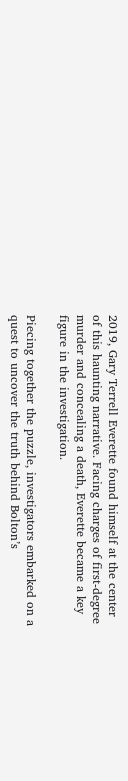2019, Gary Terrell Everette found himself at the center of this haunting narrative. Facing charges of first-degree murder and concealing a death, Everette became a key figure in the investigation.

Piecing together the puzzle, investigators embarked on a quest to uncover the truth behind Bolton’s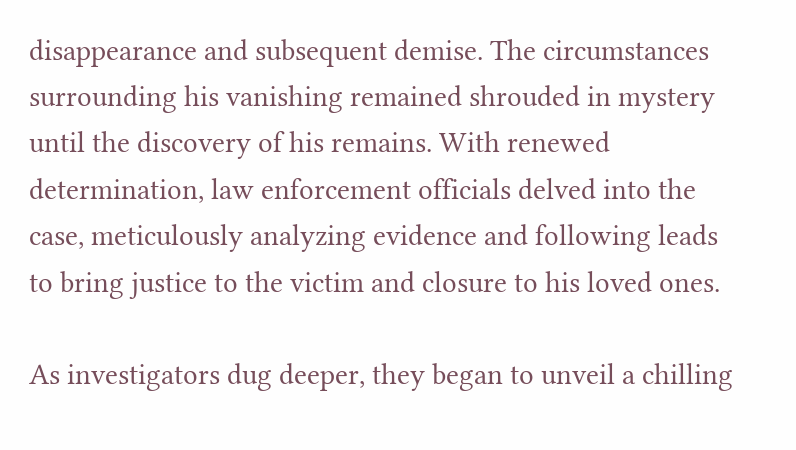disappearance and subsequent demise. The circumstances surrounding his vanishing remained shrouded in mystery until the discovery of his remains. With renewed determination, law enforcement officials delved into the case, meticulously analyzing evidence and following leads to bring justice to the victim and closure to his loved ones.

As investigators dug deeper, they began to unveil a chilling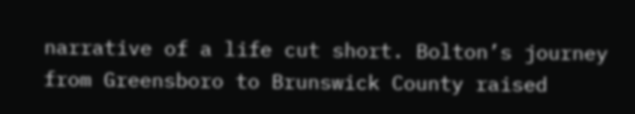narrative of a life cut short. Bolton’s journey from Greensboro to Brunswick County raised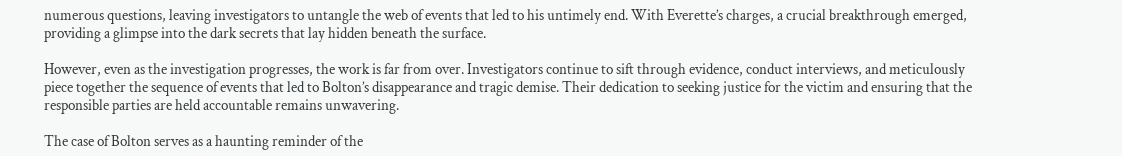numerous questions, leaving investigators to untangle the web of events that led to his untimely end. With Everette’s charges, a crucial breakthrough emerged, providing a glimpse into the dark secrets that lay hidden beneath the surface.

However, even as the investigation progresses, the work is far from over. Investigators continue to sift through evidence, conduct interviews, and meticulously piece together the sequence of events that led to Bolton’s disappearance and tragic demise. Their dedication to seeking justice for the victim and ensuring that the responsible parties are held accountable remains unwavering.

The case of Bolton serves as a haunting reminder of the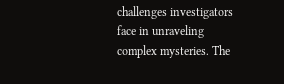challenges investigators face in unraveling complex mysteries. The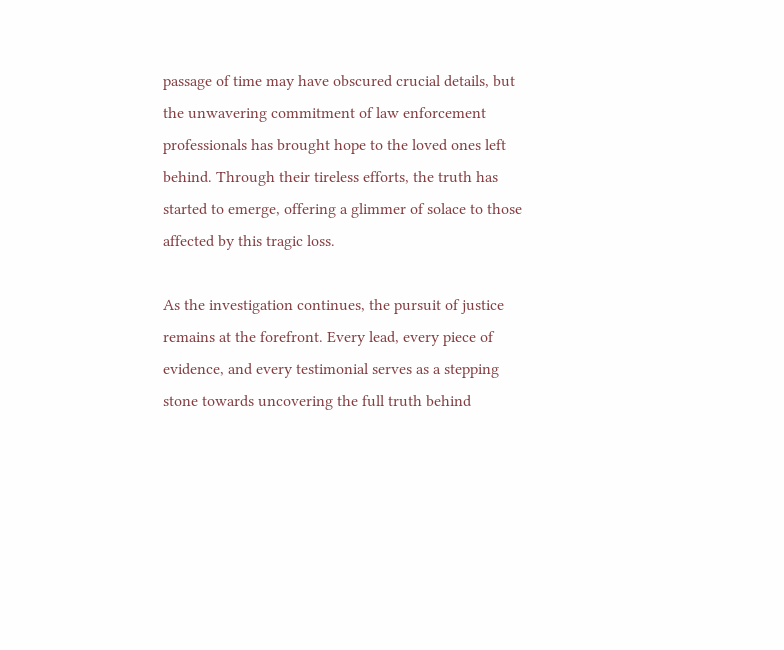passage of time may have obscured crucial details, but the unwavering commitment of law enforcement professionals has brought hope to the loved ones left behind. Through their tireless efforts, the truth has started to emerge, offering a glimmer of solace to those affected by this tragic loss.

As the investigation continues, the pursuit of justice remains at the forefront. Every lead, every piece of evidence, and every testimonial serves as a stepping stone towards uncovering the full truth behind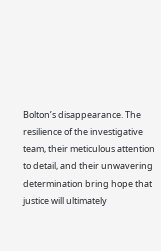Bolton’s disappearance. The resilience of the investigative team, their meticulous attention to detail, and their unwavering determination bring hope that justice will ultimately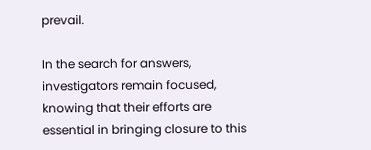prevail.

In the search for answers, investigators remain focused, knowing that their efforts are essential in bringing closure to this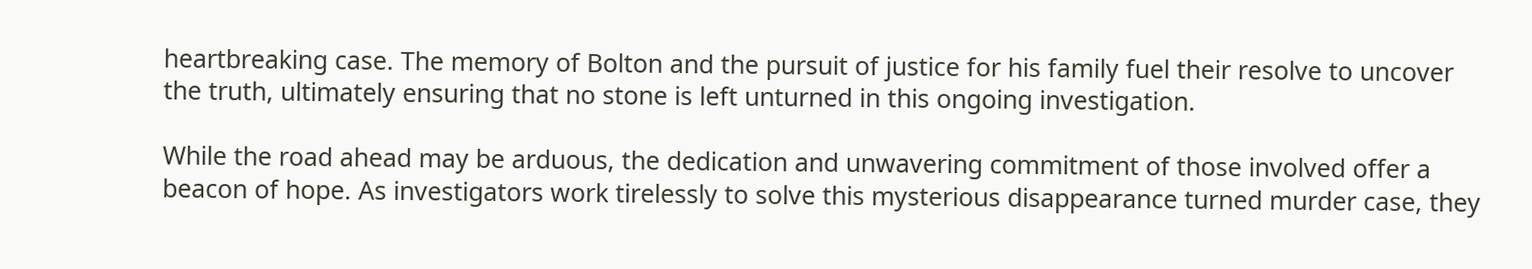heartbreaking case. The memory of Bolton and the pursuit of justice for his family fuel their resolve to uncover the truth, ultimately ensuring that no stone is left unturned in this ongoing investigation.

While the road ahead may be arduous, the dedication and unwavering commitment of those involved offer a beacon of hope. As investigators work tirelessly to solve this mysterious disappearance turned murder case, they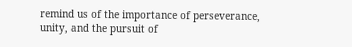remind us of the importance of perseverance, unity, and the pursuit of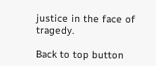justice in the face of tragedy.

Back to top button